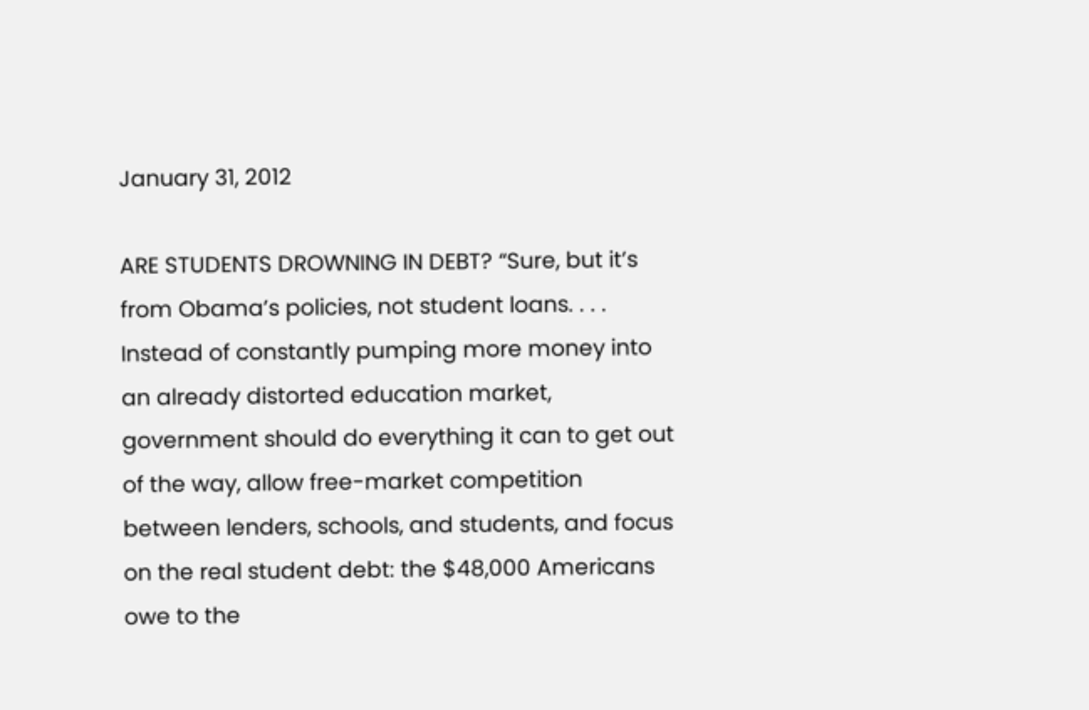January 31, 2012

ARE STUDENTS DROWNING IN DEBT? “Sure, but it’s from Obama’s policies, not student loans. . . . Instead of constantly pumping more money into an already distorted education market, government should do everything it can to get out of the way, allow free-market competition between lenders, schools, and students, and focus on the real student debt: the $48,000 Americans owe to the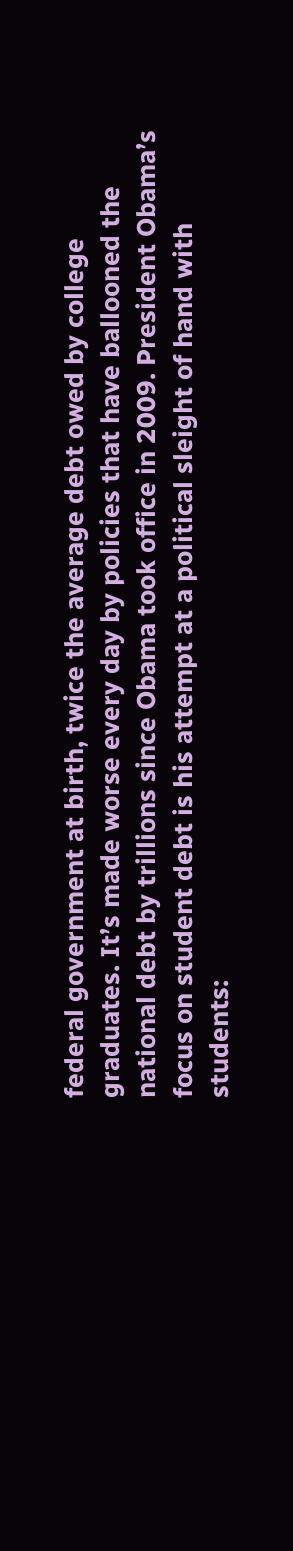federal government at birth, twice the average debt owed by college graduates. It’s made worse every day by policies that have ballooned the national debt by trillions since Obama took office in 2009. President Obama’s focus on student debt is his attempt at a political sleight of hand with students: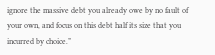ignore the massive debt you already owe by no fault of your own, and focus on this debt half its size that you incurred by choice.”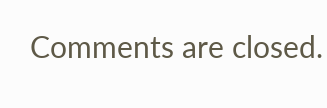Comments are closed.